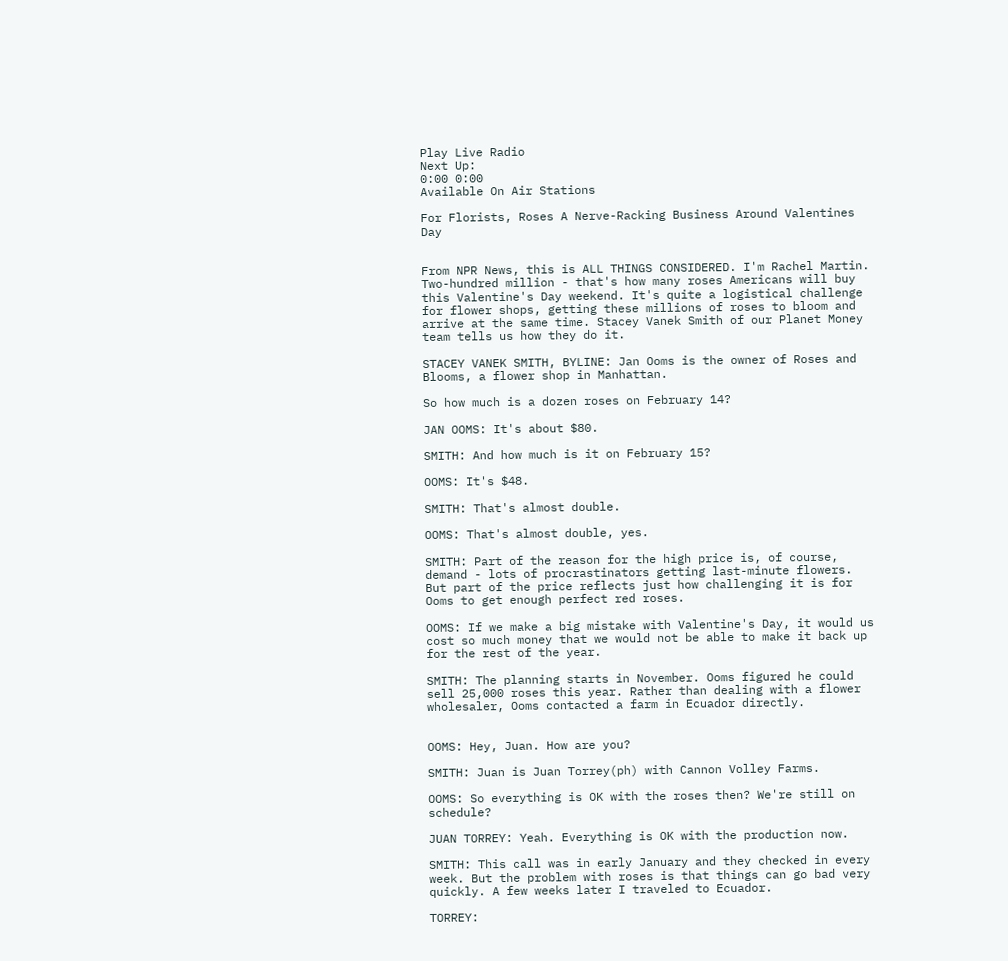Play Live Radio
Next Up:
0:00 0:00
Available On Air Stations

For Florists, Roses A Nerve-Racking Business Around Valentines Day


From NPR News, this is ALL THINGS CONSIDERED. I'm Rachel Martin. Two-hundred million - that's how many roses Americans will buy this Valentine's Day weekend. It's quite a logistical challenge for flower shops, getting these millions of roses to bloom and arrive at the same time. Stacey Vanek Smith of our Planet Money team tells us how they do it.

STACEY VANEK SMITH, BYLINE: Jan Ooms is the owner of Roses and Blooms, a flower shop in Manhattan.

So how much is a dozen roses on February 14?

JAN OOMS: It's about $80.

SMITH: And how much is it on February 15?

OOMS: It's $48.

SMITH: That's almost double.

OOMS: That's almost double, yes.

SMITH: Part of the reason for the high price is, of course, demand - lots of procrastinators getting last-minute flowers. But part of the price reflects just how challenging it is for Ooms to get enough perfect red roses.

OOMS: If we make a big mistake with Valentine's Day, it would us cost so much money that we would not be able to make it back up for the rest of the year.

SMITH: The planning starts in November. Ooms figured he could sell 25,000 roses this year. Rather than dealing with a flower wholesaler, Ooms contacted a farm in Ecuador directly.


OOMS: Hey, Juan. How are you?

SMITH: Juan is Juan Torrey(ph) with Cannon Volley Farms.

OOMS: So everything is OK with the roses then? We're still on schedule?

JUAN TORREY: Yeah. Everything is OK with the production now.

SMITH: This call was in early January and they checked in every week. But the problem with roses is that things can go bad very quickly. A few weeks later I traveled to Ecuador.

TORREY: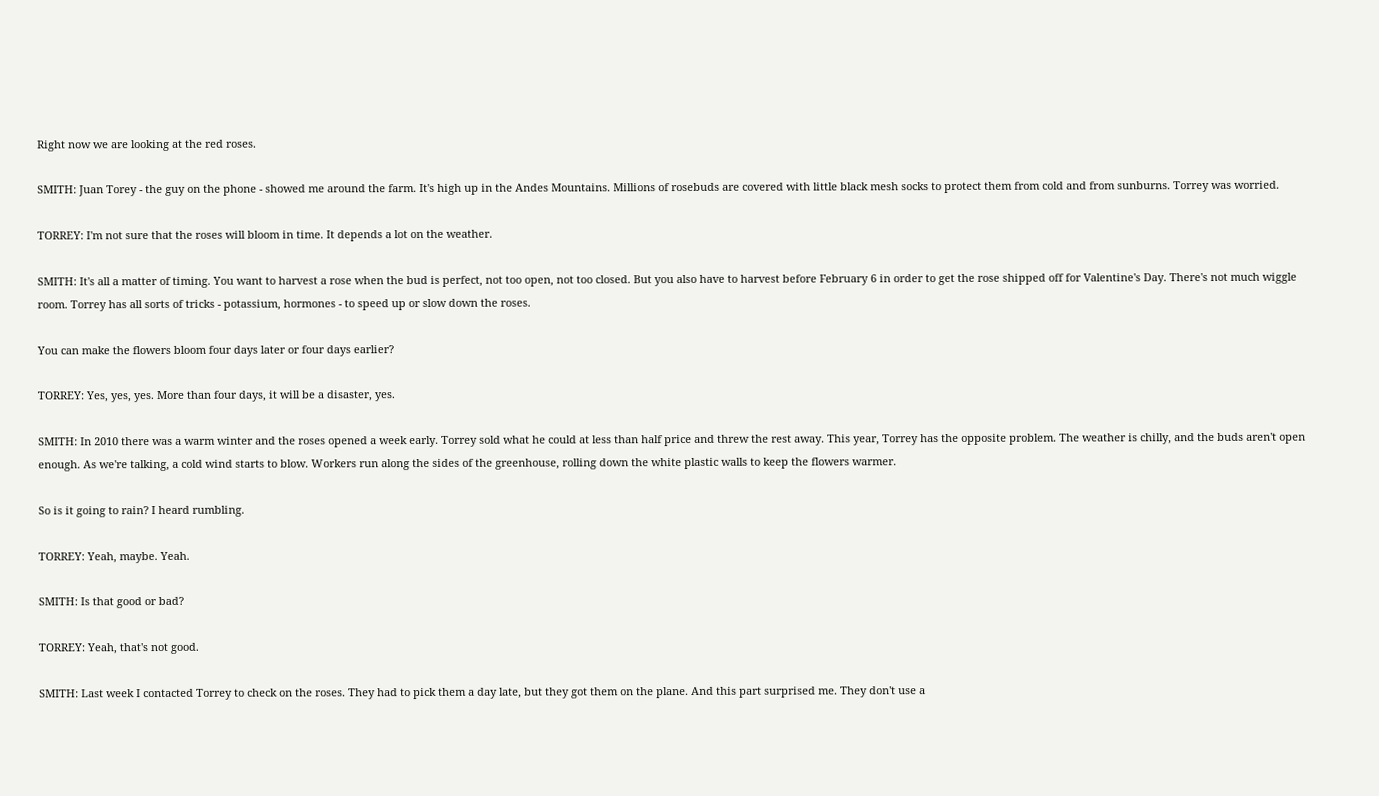Right now we are looking at the red roses.

SMITH: Juan Torey - the guy on the phone - showed me around the farm. It's high up in the Andes Mountains. Millions of rosebuds are covered with little black mesh socks to protect them from cold and from sunburns. Torrey was worried.

TORREY: I'm not sure that the roses will bloom in time. It depends a lot on the weather.

SMITH: It's all a matter of timing. You want to harvest a rose when the bud is perfect, not too open, not too closed. But you also have to harvest before February 6 in order to get the rose shipped off for Valentine's Day. There's not much wiggle room. Torrey has all sorts of tricks - potassium, hormones - to speed up or slow down the roses.

You can make the flowers bloom four days later or four days earlier?

TORREY: Yes, yes, yes. More than four days, it will be a disaster, yes.

SMITH: In 2010 there was a warm winter and the roses opened a week early. Torrey sold what he could at less than half price and threw the rest away. This year, Torrey has the opposite problem. The weather is chilly, and the buds aren't open enough. As we're talking, a cold wind starts to blow. Workers run along the sides of the greenhouse, rolling down the white plastic walls to keep the flowers warmer.

So is it going to rain? I heard rumbling.

TORREY: Yeah, maybe. Yeah.

SMITH: Is that good or bad?

TORREY: Yeah, that's not good.

SMITH: Last week I contacted Torrey to check on the roses. They had to pick them a day late, but they got them on the plane. And this part surprised me. They don't use a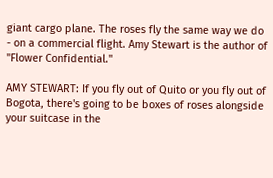giant cargo plane. The roses fly the same way we do - on a commercial flight. Amy Stewart is the author of "Flower Confidential."

AMY STEWART: If you fly out of Quito or you fly out of Bogota, there's going to be boxes of roses alongside your suitcase in the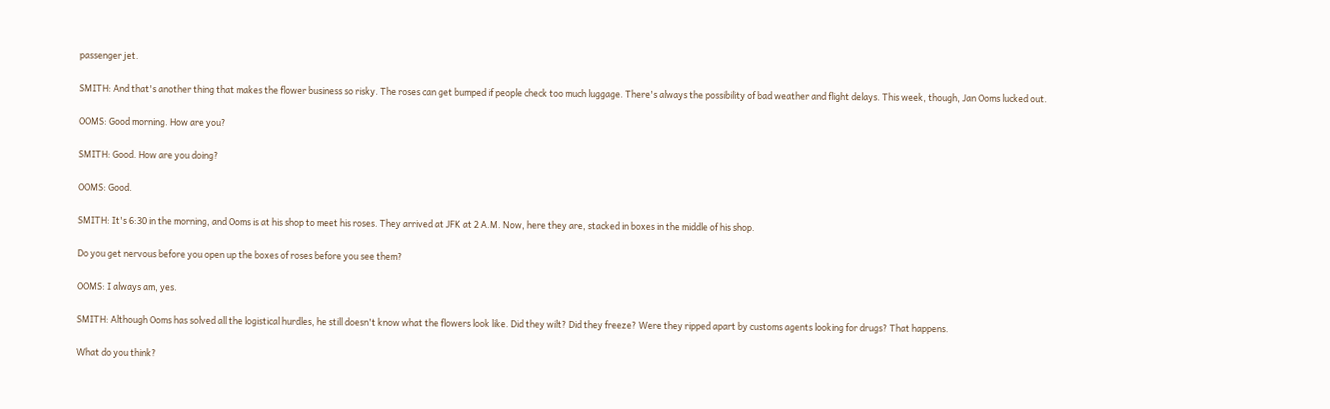passenger jet.

SMITH: And that's another thing that makes the flower business so risky. The roses can get bumped if people check too much luggage. There's always the possibility of bad weather and flight delays. This week, though, Jan Ooms lucked out.

OOMS: Good morning. How are you?

SMITH: Good. How are you doing?

OOMS: Good.

SMITH: It's 6:30 in the morning, and Ooms is at his shop to meet his roses. They arrived at JFK at 2 A.M. Now, here they are, stacked in boxes in the middle of his shop.

Do you get nervous before you open up the boxes of roses before you see them?

OOMS: I always am, yes.

SMITH: Although Ooms has solved all the logistical hurdles, he still doesn't know what the flowers look like. Did they wilt? Did they freeze? Were they ripped apart by customs agents looking for drugs? That happens.

What do you think?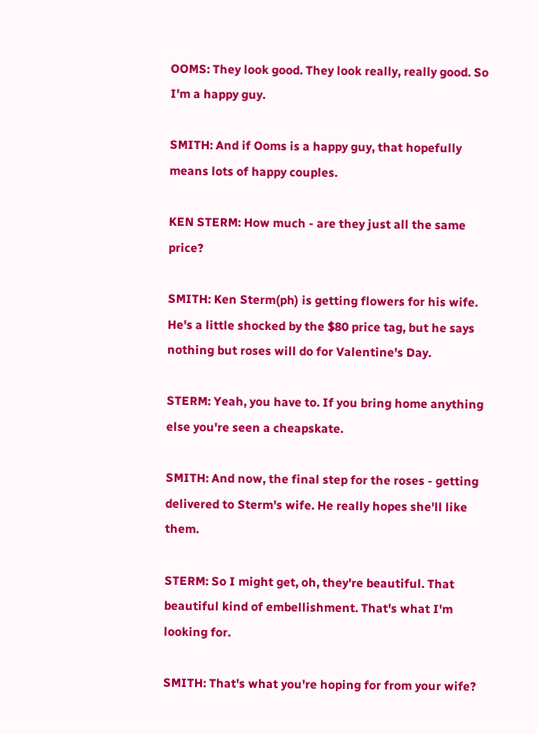OOMS: They look good. They look really, really good. So I'm a happy guy.

SMITH: And if Ooms is a happy guy, that hopefully means lots of happy couples.

KEN STERM: How much - are they just all the same price?

SMITH: Ken Sterm(ph) is getting flowers for his wife. He's a little shocked by the $80 price tag, but he says nothing but roses will do for Valentine's Day.

STERM: Yeah, you have to. If you bring home anything else you're seen a cheapskate.

SMITH: And now, the final step for the roses - getting delivered to Sterm's wife. He really hopes she'll like them.

STERM: So I might get, oh, they're beautiful. That beautiful kind of embellishment. That's what I'm looking for.

SMITH: That's what you're hoping for from your wife?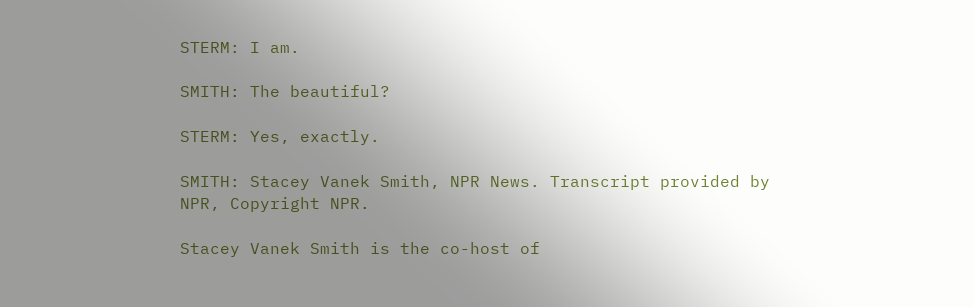STERM: I am.

SMITH: The beautiful?

STERM: Yes, exactly.

SMITH: Stacey Vanek Smith, NPR News. Transcript provided by NPR, Copyright NPR.

Stacey Vanek Smith is the co-host of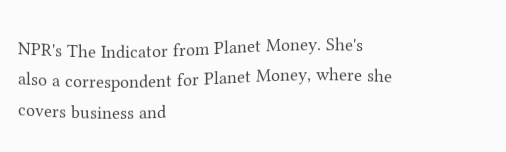NPR's The Indicator from Planet Money. She's also a correspondent for Planet Money, where she covers business and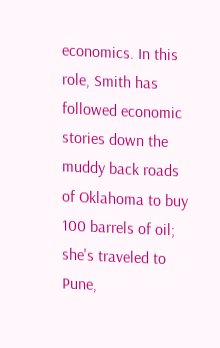economics. In this role, Smith has followed economic stories down the muddy back roads of Oklahoma to buy 100 barrels of oil; she's traveled to Pune,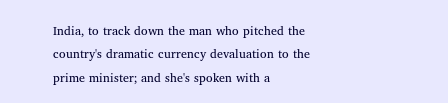India, to track down the man who pitched the country's dramatic currency devaluation to the prime minister; and she's spoken with a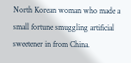North Korean woman who made a small fortune smuggling artificial sweetener in from China.